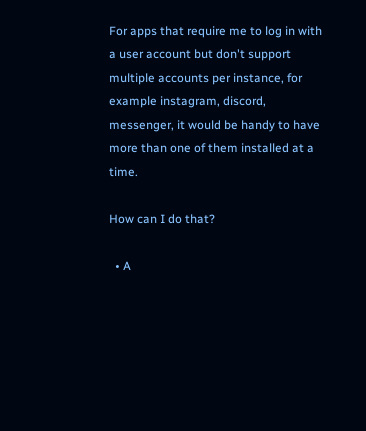For apps that require me to log in with a user account but don't support multiple accounts per instance, for example instagram, discord, messenger, it would be handy to have more than one of them installed at a time.

How can I do that?

  • A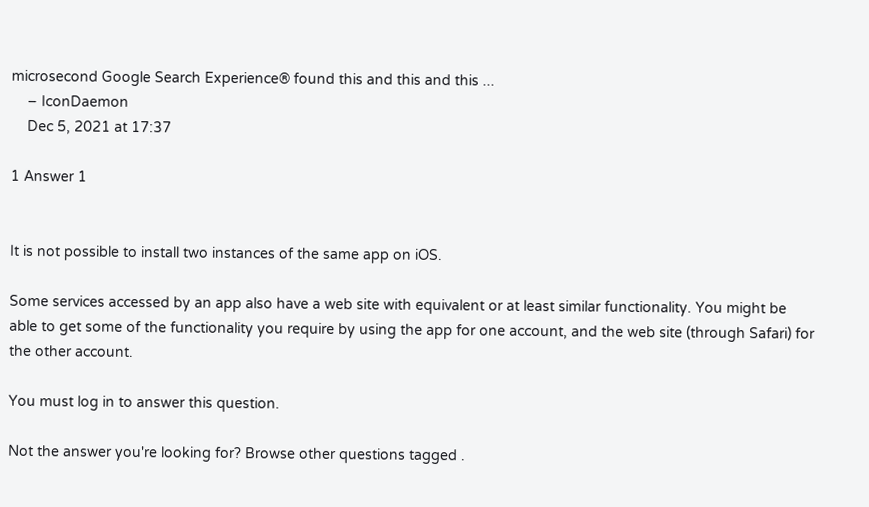microsecond Google Search Experience® found this and this and this ...
    – IconDaemon
    Dec 5, 2021 at 17:37

1 Answer 1


It is not possible to install two instances of the same app on iOS.

Some services accessed by an app also have a web site with equivalent or at least similar functionality. You might be able to get some of the functionality you require by using the app for one account, and the web site (through Safari) for the other account.

You must log in to answer this question.

Not the answer you're looking for? Browse other questions tagged .